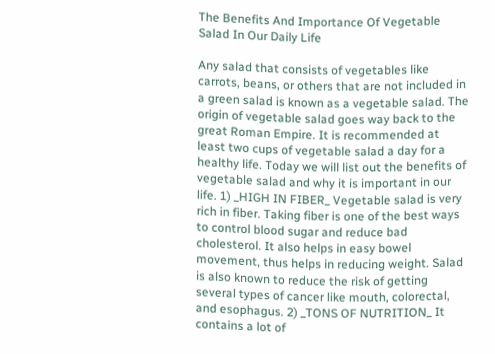The Benefits And Importance Of Vegetable Salad In Our Daily Life

Any salad that consists of vegetables like carrots, beans, or others that are not included in a green salad is known as a vegetable salad. The origin of vegetable salad goes way back to the great Roman Empire. It is recommended at least two cups of vegetable salad a day for a healthy life. Today we will list out the benefits of vegetable salad and why it is important in our life. 1) _HIGH IN FIBER_ Vegetable salad is very rich in fiber. Taking fiber is one of the best ways to control blood sugar and reduce bad cholesterol. It also helps in easy bowel movement, thus helps in reducing weight. Salad is also known to reduce the risk of getting several types of cancer like mouth, colorectal, and esophagus. 2) _TONS OF NUTRITION_ It contains a lot of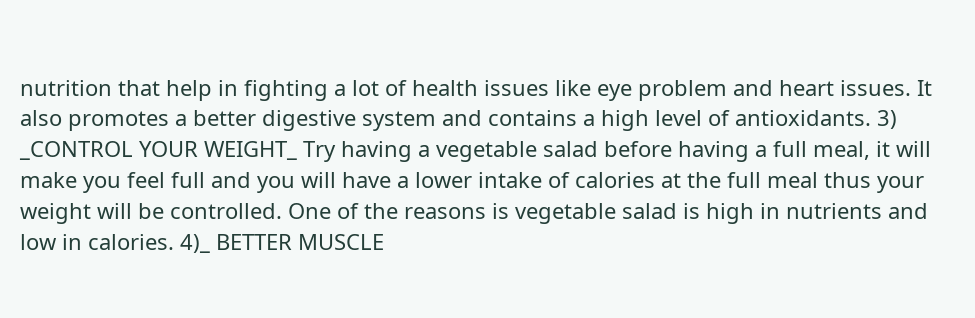nutrition that help in fighting a lot of health issues like eye problem and heart issues. It also promotes a better digestive system and contains a high level of antioxidants. 3) _CONTROL YOUR WEIGHT_ Try having a vegetable salad before having a full meal, it will make you feel full and you will have a lower intake of calories at the full meal thus your weight will be controlled. One of the reasons is vegetable salad is high in nutrients and low in calories. 4)_ BETTER MUSCLE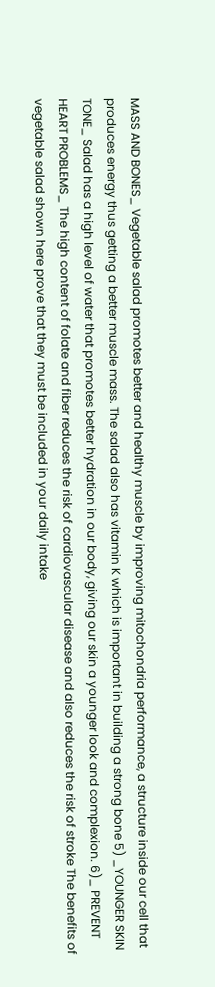MASS AND BONES_ Vegetable salad promotes better and healthy muscle by improving mitochondria performance, a structure inside our cell that produces energy thus getting a better muscle mass. The salad also has vitamin K which is important in building a strong bone 5) _YOUNGER SKIN TONE_ Salad has a high level of water that promotes better hydration in our body, giving our skin a younger look and complexion. 6)_ PREVENT HEART PROBLEMS_ The high content of folate and fiber reduces the risk of cardiovascular disease and also reduces the risk of stroke The benefits of vegetable salad shown here prove that they must be included in your daily intake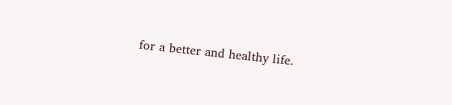for a better and healthy life.